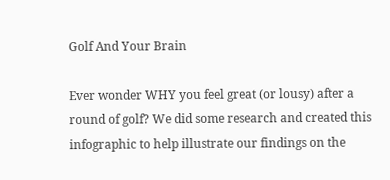Golf And Your Brain

Ever wonder WHY you feel great (or lousy) after a round of golf? We did some research and created this infographic to help illustrate our findings on the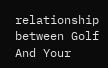relationship between Golf And Your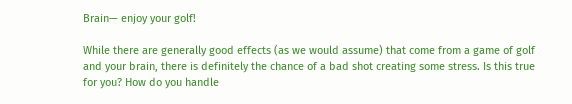Brain— enjoy your golf!

While there are generally good effects (as we would assume) that come from a game of golf and your brain, there is definitely the chance of a bad shot creating some stress. Is this true for you? How do you handle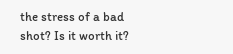the stress of a bad shot? Is it worth it?